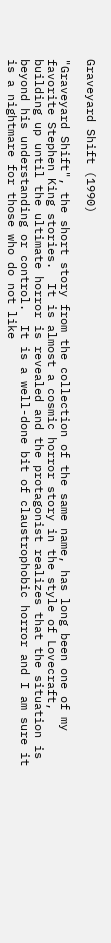Graveyard Shift (1990)

"Graveyard Shift", the short story from the collection of the same name, has long been one of my favorite Stephen King stories.  It is almost a cosmic horror story in the style of Lovecraft, building up until the ultimate horror is revealed and the protagonist realizes that the situation is beyond his understanding or control.  It is a well-done bit of claustrophobic horror and I am sure it is a nightmare for those who do not like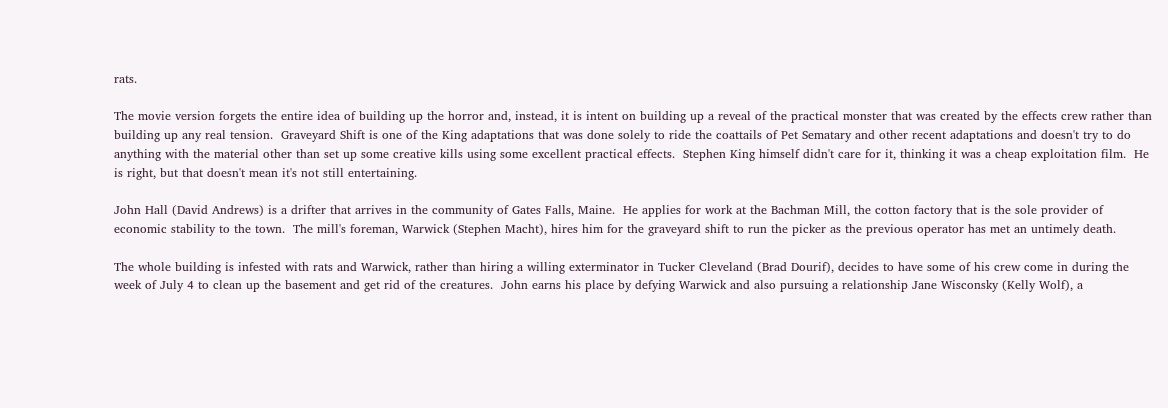rats.

The movie version forgets the entire idea of building up the horror and, instead, it is intent on building up a reveal of the practical monster that was created by the effects crew rather than building up any real tension.  Graveyard Shift is one of the King adaptations that was done solely to ride the coattails of Pet Sematary and other recent adaptations and doesn't try to do anything with the material other than set up some creative kills using some excellent practical effects.  Stephen King himself didn't care for it, thinking it was a cheap exploitation film.  He is right, but that doesn't mean it's not still entertaining.

John Hall (David Andrews) is a drifter that arrives in the community of Gates Falls, Maine.  He applies for work at the Bachman Mill, the cotton factory that is the sole provider of economic stability to the town.  The mill's foreman, Warwick (Stephen Macht), hires him for the graveyard shift to run the picker as the previous operator has met an untimely death.

The whole building is infested with rats and Warwick, rather than hiring a willing exterminator in Tucker Cleveland (Brad Dourif), decides to have some of his crew come in during the week of July 4 to clean up the basement and get rid of the creatures.  John earns his place by defying Warwick and also pursuing a relationship Jane Wisconsky (Kelly Wolf), a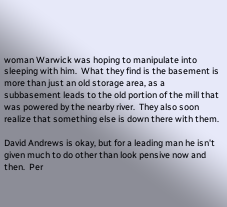woman Warwick was hoping to manipulate into sleeping with him.  What they find is the basement is more than just an old storage area, as a subbasement leads to the old portion of the mill that was powered by the nearby river.  They also soon realize that something else is down there with them.

David Andrews is okay, but for a leading man he isn't given much to do other than look pensive now and then.  Per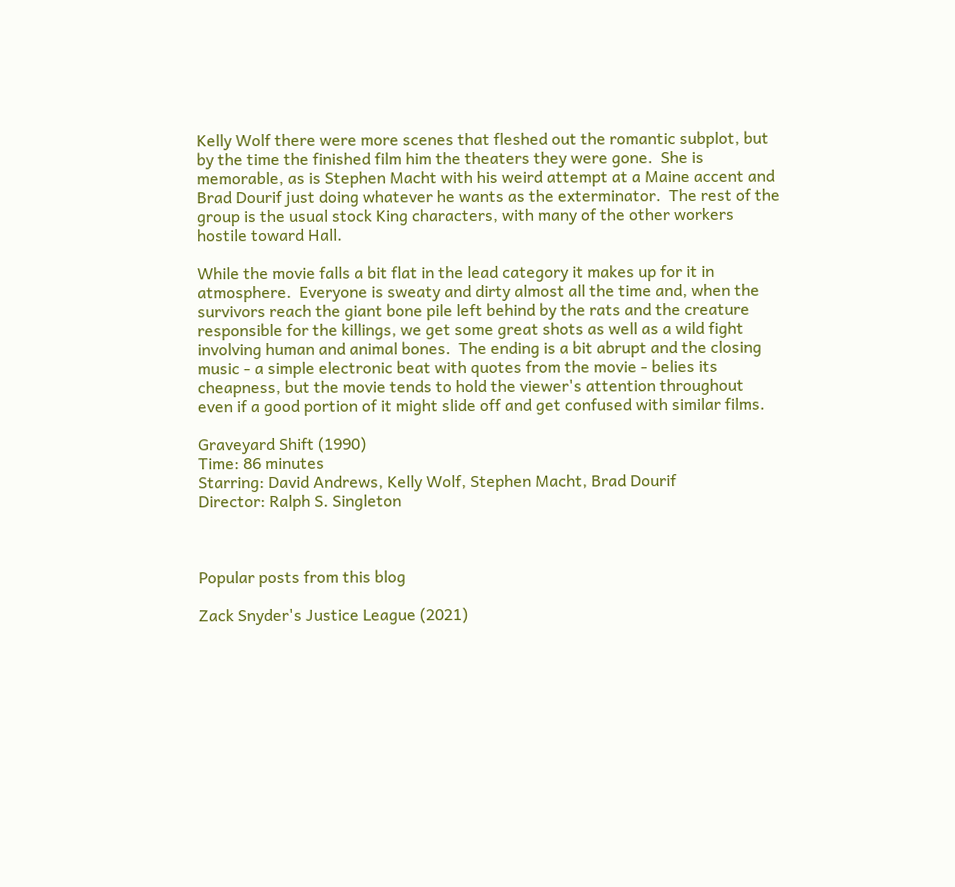Kelly Wolf there were more scenes that fleshed out the romantic subplot, but by the time the finished film him the theaters they were gone.  She is memorable, as is Stephen Macht with his weird attempt at a Maine accent and Brad Dourif just doing whatever he wants as the exterminator.  The rest of the group is the usual stock King characters, with many of the other workers hostile toward Hall.

While the movie falls a bit flat in the lead category it makes up for it in atmosphere.  Everyone is sweaty and dirty almost all the time and, when the survivors reach the giant bone pile left behind by the rats and the creature responsible for the killings, we get some great shots as well as a wild fight involving human and animal bones.  The ending is a bit abrupt and the closing music - a simple electronic beat with quotes from the movie - belies its cheapness, but the movie tends to hold the viewer's attention throughout even if a good portion of it might slide off and get confused with similar films.

Graveyard Shift (1990)
Time: 86 minutes
Starring: David Andrews, Kelly Wolf, Stephen Macht, Brad Dourif
Director: Ralph S. Singleton



Popular posts from this blog

Zack Snyder's Justice League (2021)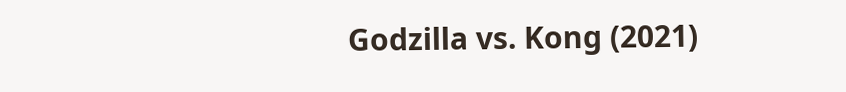Godzilla vs. Kong (2021)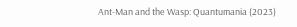Ant-Man and the Wasp: Quantumania (2023)